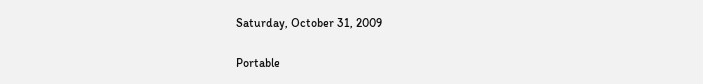Saturday, October 31, 2009

Portable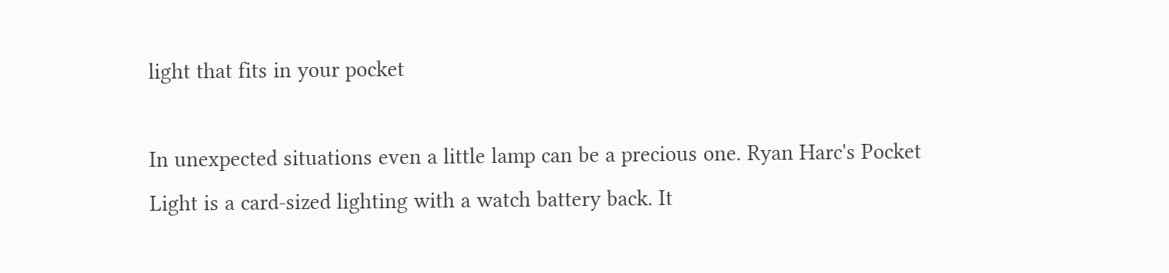light that fits in your pocket

In unexpected situations even a little lamp can be a precious one. Ryan Harc's Pocket Light is a card-sized lighting with a watch battery back. It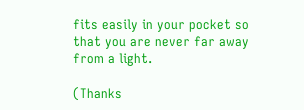fits easily in your pocket so that you are never far away from a light.

(Thanks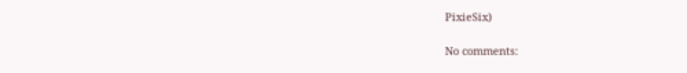PixieSix)

No comments: